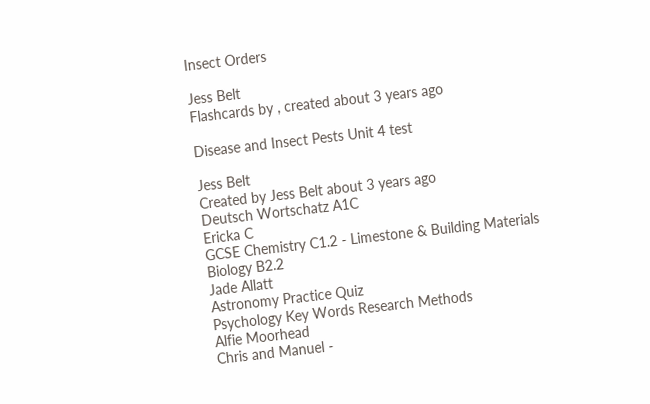Insect Orders

Jess Belt
Flashcards by , created about 3 years ago

Disease and Insect Pests Unit 4 test

Jess Belt
Created by Jess Belt about 3 years ago
Deutsch Wortschatz A1C
Ericka C
GCSE Chemistry C1.2 - Limestone & Building Materials
Biology B2.2
Jade Allatt
Astronomy Practice Quiz
Psychology Key Words Research Methods
Alfie Moorhead
Chris and Manuel -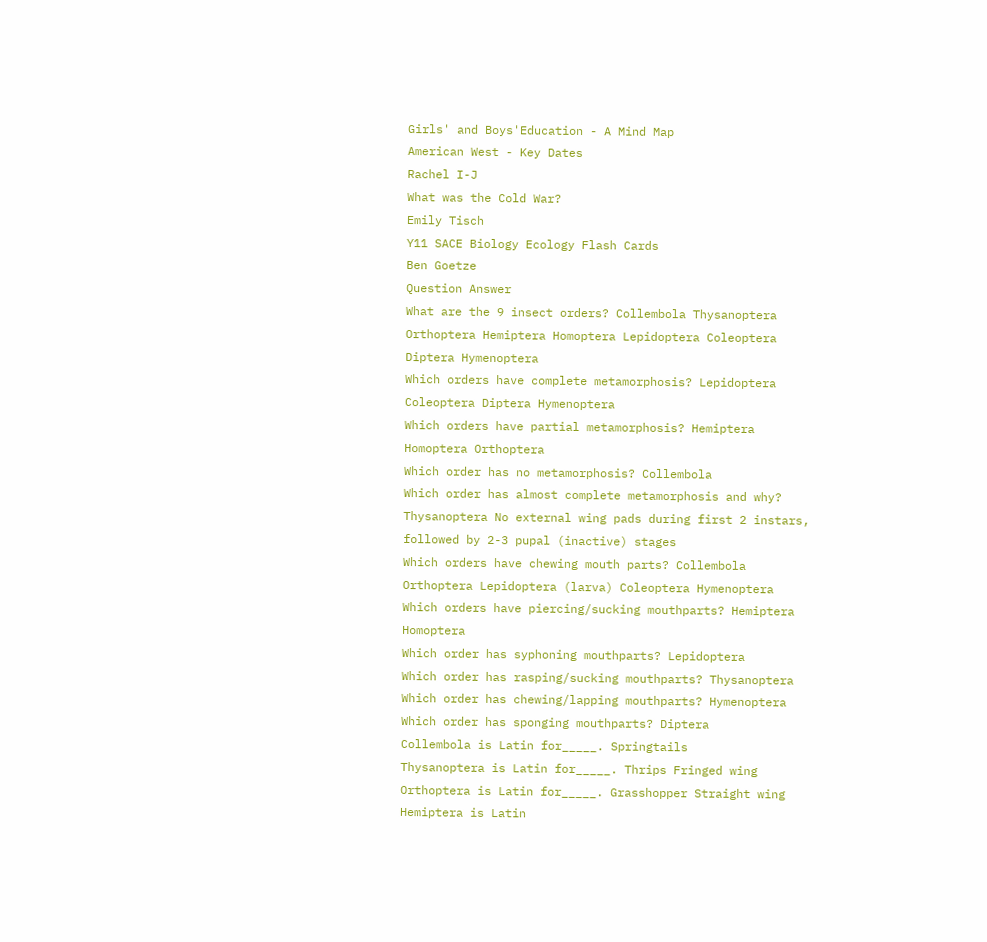Girls' and Boys'Education - A Mind Map
American West - Key Dates
Rachel I-J
What was the Cold War?
Emily Tisch
Y11 SACE Biology Ecology Flash Cards
Ben Goetze
Question Answer
What are the 9 insect orders? Collembola Thysanoptera Orthoptera Hemiptera Homoptera Lepidoptera Coleoptera Diptera Hymenoptera
Which orders have complete metamorphosis? Lepidoptera Coleoptera Diptera Hymenoptera
Which orders have partial metamorphosis? Hemiptera Homoptera Orthoptera
Which order has no metamorphosis? Collembola
Which order has almost complete metamorphosis and why? Thysanoptera No external wing pads during first 2 instars, followed by 2-3 pupal (inactive) stages
Which orders have chewing mouth parts? Collembola Orthoptera Lepidoptera (larva) Coleoptera Hymenoptera
Which orders have piercing/sucking mouthparts? Hemiptera Homoptera
Which order has syphoning mouthparts? Lepidoptera
Which order has rasping/sucking mouthparts? Thysanoptera
Which order has chewing/lapping mouthparts? Hymenoptera
Which order has sponging mouthparts? Diptera
Collembola is Latin for_____. Springtails
Thysanoptera is Latin for_____. Thrips Fringed wing
Orthoptera is Latin for_____. Grasshopper Straight wing
Hemiptera is Latin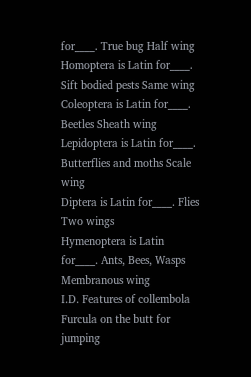for____. True bug Half wing
Homoptera is Latin for____. Sift bodied pests Same wing
Coleoptera is Latin for____. Beetles Sheath wing
Lepidoptera is Latin for____. Butterflies and moths Scale wing
Diptera is Latin for____. Flies Two wings
Hymenoptera is Latin for____. Ants, Bees, Wasps Membranous wing
I.D. Features of collembola Furcula on the butt for jumping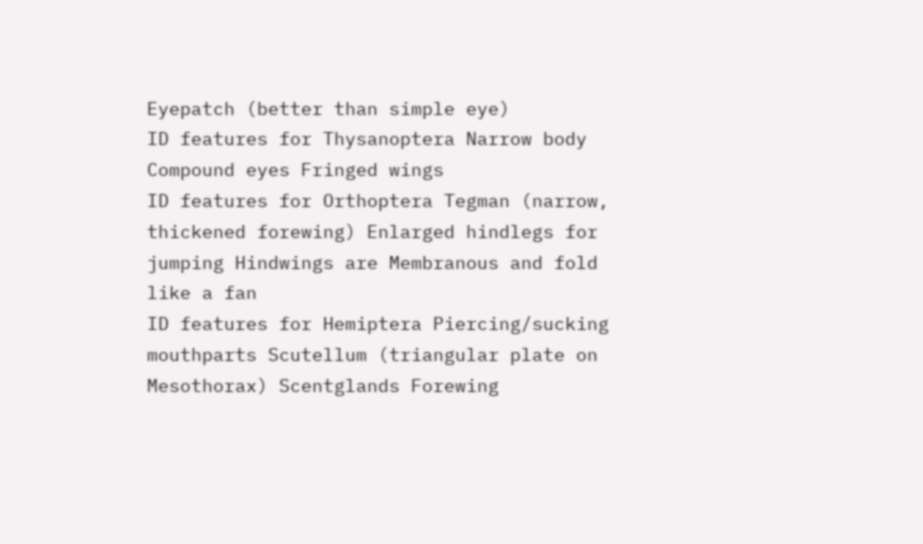Eyepatch (better than simple eye)
ID features for Thysanoptera Narrow body Compound eyes Fringed wings
ID features for Orthoptera Tegman (narrow, thickened forewing) Enlarged hindlegs for jumping Hindwings are Membranous and fold like a fan
ID features for Hemiptera Piercing/sucking mouthparts Scutellum (triangular plate on Mesothorax) Scentglands Forewing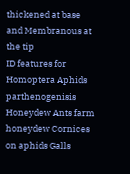thickened at base and Membranous at the tip
ID features for Homoptera Aphids parthenogenisis Honeydew Ants farm honeydew Cornices on aphids Galls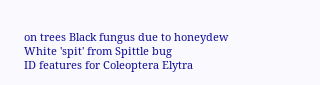on trees Black fungus due to honeydew White 'spit' from Spittle bug
ID features for Coleoptera Elytra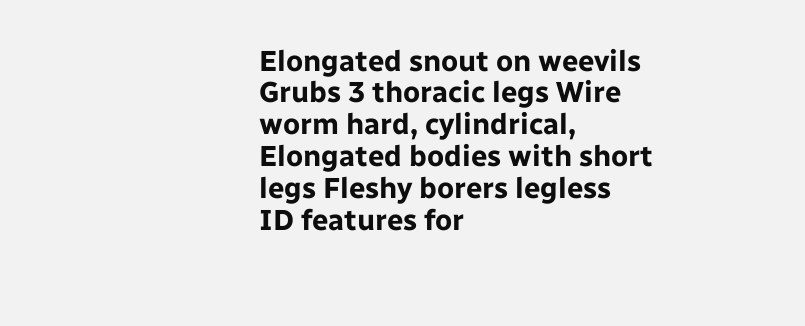Elongated snout on weevils Grubs 3 thoracic legs Wire worm hard, cylindrical, Elongated bodies with short legs Fleshy borers legless
ID features for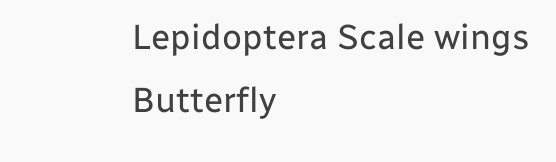Lepidoptera Scale wings Butterfly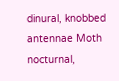dinural, knobbed antennae Moth nocturnal,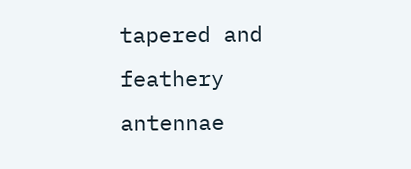tapered and feathery antennae